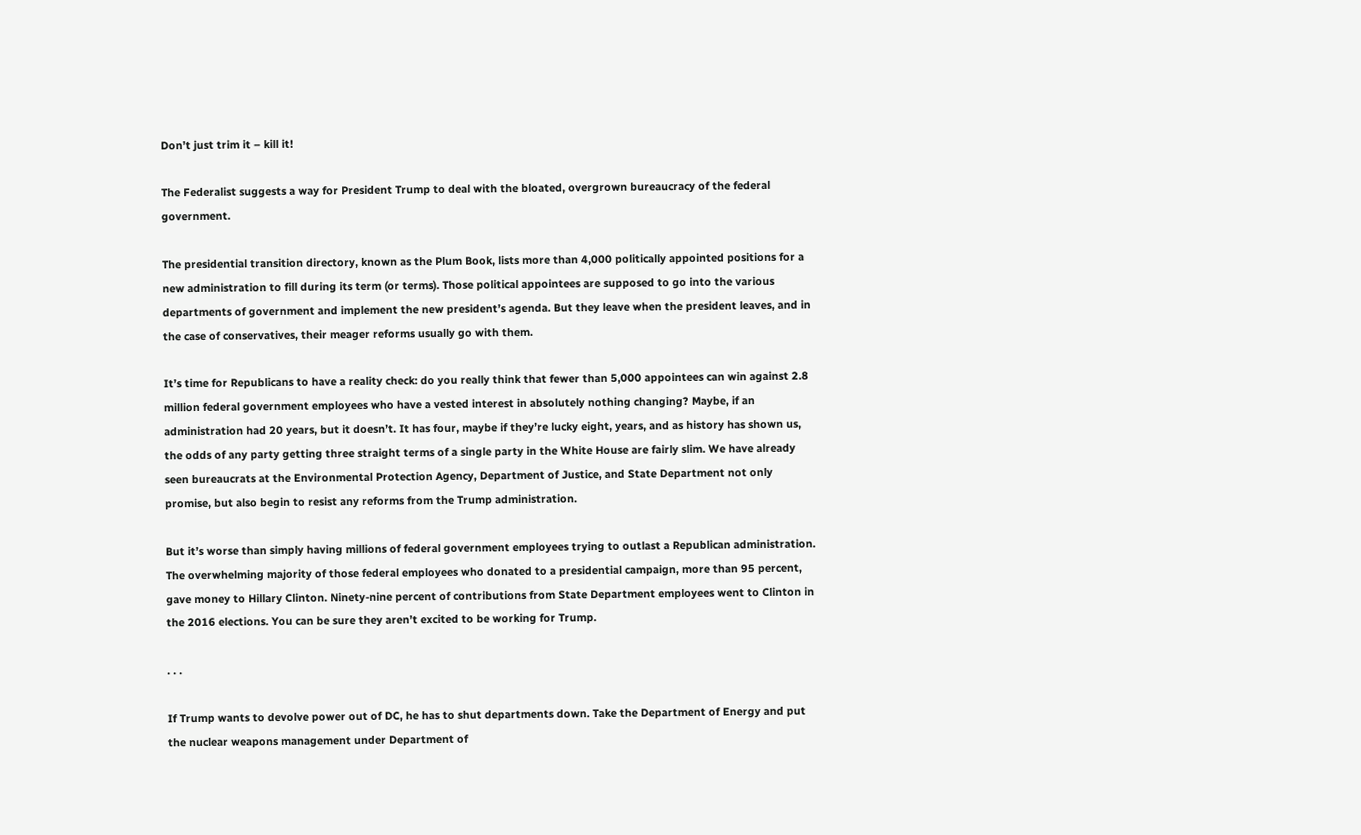Don’t just trim it – kill it!

The Federalist suggests a way for President Trump to deal with the bloated, overgrown bureaucracy of the federal government.

The presidential transition directory, known as the Plum Book, lists more than 4,000 politically appointed positions for a new administration to fill during its term (or terms). Those political appointees are supposed to go into the various departments of government and implement the new president’s agenda. But they leave when the president leaves, and in the case of conservatives, their meager reforms usually go with them.

It’s time for Republicans to have a reality check: do you really think that fewer than 5,000 appointees can win against 2.8 million federal government employees who have a vested interest in absolutely nothing changing? Maybe, if an administration had 20 years, but it doesn’t. It has four, maybe if they’re lucky eight, years, and as history has shown us, the odds of any party getting three straight terms of a single party in the White House are fairly slim. We have already seen bureaucrats at the Environmental Protection Agency, Department of Justice, and State Department not only promise, but also begin to resist any reforms from the Trump administration.

But it’s worse than simply having millions of federal government employees trying to outlast a Republican administration. The overwhelming majority of those federal employees who donated to a presidential campaign, more than 95 percent, gave money to Hillary Clinton. Ninety-nine percent of contributions from State Department employees went to Clinton in the 2016 elections. You can be sure they aren’t excited to be working for Trump.

. . .

If Trump wants to devolve power out of DC, he has to shut departments down. Take the Department of Energy and put the nuclear weapons management under Department of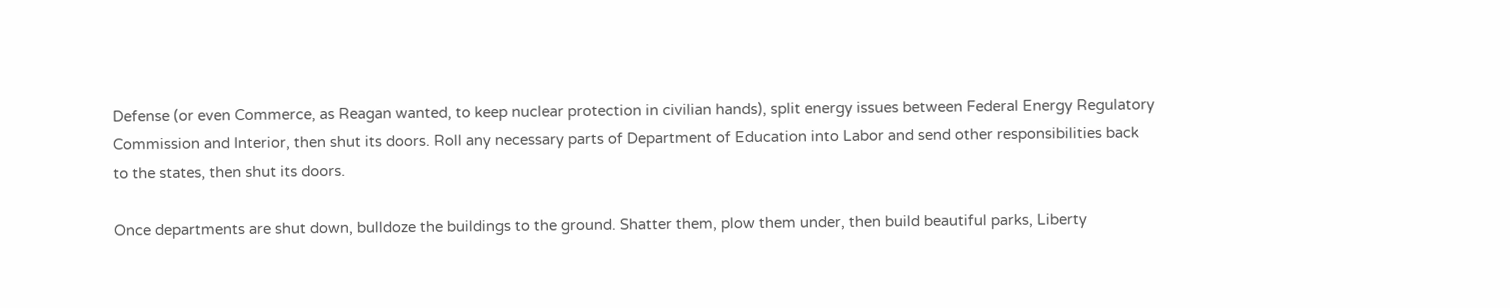Defense (or even Commerce, as Reagan wanted, to keep nuclear protection in civilian hands), split energy issues between Federal Energy Regulatory Commission and Interior, then shut its doors. Roll any necessary parts of Department of Education into Labor and send other responsibilities back to the states, then shut its doors.

Once departments are shut down, bulldoze the buildings to the ground. Shatter them, plow them under, then build beautiful parks, Liberty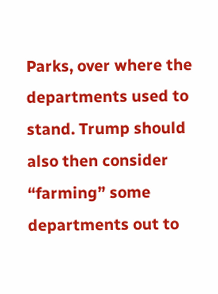Parks, over where the departments used to stand. Trump should also then consider “farming” some departments out to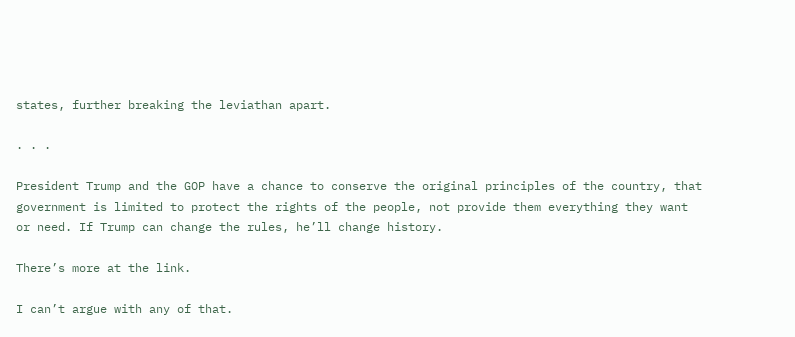states, further breaking the leviathan apart.

. . .

President Trump and the GOP have a chance to conserve the original principles of the country, that government is limited to protect the rights of the people, not provide them everything they want or need. If Trump can change the rules, he’ll change history.

There’s more at the link.

I can’t argue with any of that.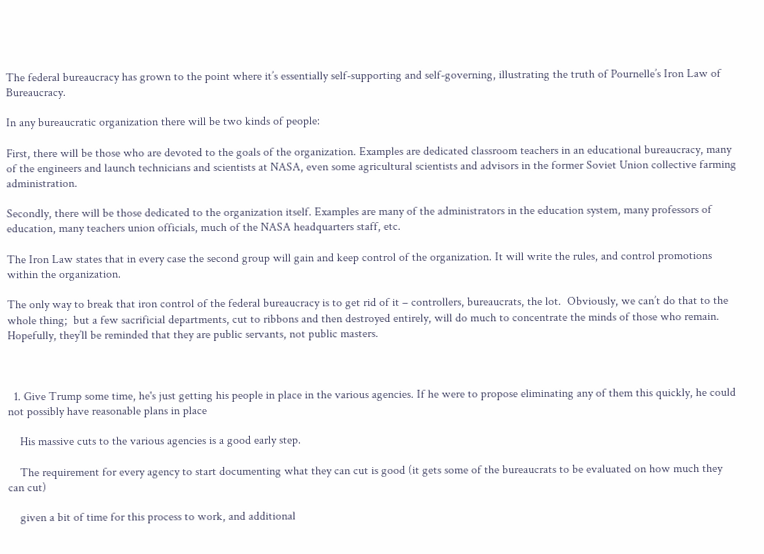The federal bureaucracy has grown to the point where it’s essentially self-supporting and self-governing, illustrating the truth of Pournelle’s Iron Law of Bureaucracy.

In any bureaucratic organization there will be two kinds of people:

First, there will be those who are devoted to the goals of the organization. Examples are dedicated classroom teachers in an educational bureaucracy, many of the engineers and launch technicians and scientists at NASA, even some agricultural scientists and advisors in the former Soviet Union collective farming administration.

Secondly, there will be those dedicated to the organization itself. Examples are many of the administrators in the education system, many professors of education, many teachers union officials, much of the NASA headquarters staff, etc.

The Iron Law states that in every case the second group will gain and keep control of the organization. It will write the rules, and control promotions within the organization.

The only way to break that iron control of the federal bureaucracy is to get rid of it – controllers, bureaucrats, the lot.  Obviously, we can’t do that to the whole thing;  but a few sacrificial departments, cut to ribbons and then destroyed entirely, will do much to concentrate the minds of those who remain.  Hopefully, they’ll be reminded that they are public servants, not public masters.



  1. Give Trump some time, he's just getting his people in place in the various agencies. If he were to propose eliminating any of them this quickly, he could not possibly have reasonable plans in place

    His massive cuts to the various agencies is a good early step.

    The requirement for every agency to start documenting what they can cut is good (it gets some of the bureaucrats to be evaluated on how much they can cut)

    given a bit of time for this process to work, and additional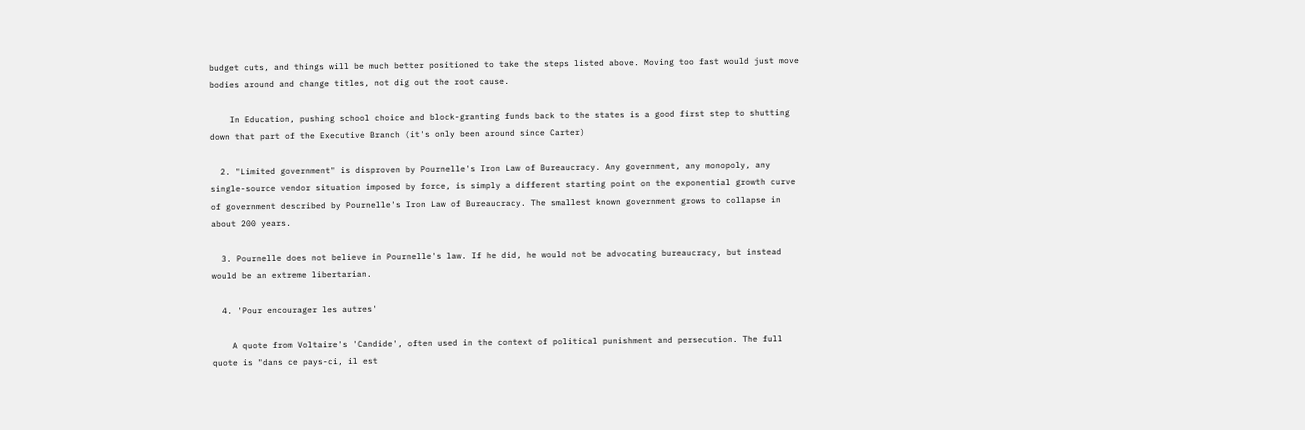budget cuts, and things will be much better positioned to take the steps listed above. Moving too fast would just move bodies around and change titles, not dig out the root cause.

    In Education, pushing school choice and block-granting funds back to the states is a good first step to shutting down that part of the Executive Branch (it's only been around since Carter)

  2. "Limited government" is disproven by Pournelle's Iron Law of Bureaucracy. Any government, any monopoly, any single-source vendor situation imposed by force, is simply a different starting point on the exponential growth curve of government described by Pournelle's Iron Law of Bureaucracy. The smallest known government grows to collapse in about 200 years.

  3. Pournelle does not believe in Pournelle's law. If he did, he would not be advocating bureaucracy, but instead would be an extreme libertarian.

  4. 'Pour encourager les autres'

    A quote from Voltaire's 'Candide', often used in the context of political punishment and persecution. The full quote is "dans ce pays-ci, il est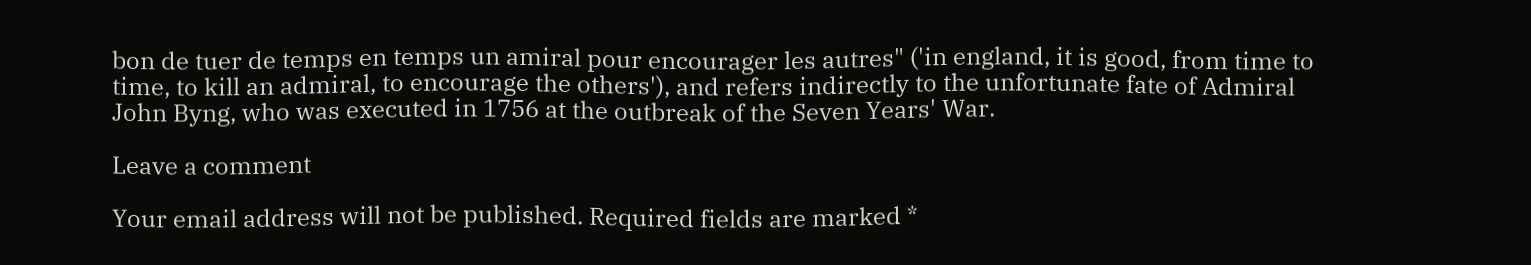bon de tuer de temps en temps un amiral pour encourager les autres" ('in england, it is good, from time to time, to kill an admiral, to encourage the others'), and refers indirectly to the unfortunate fate of Admiral John Byng, who was executed in 1756 at the outbreak of the Seven Years' War.

Leave a comment

Your email address will not be published. Required fields are marked *